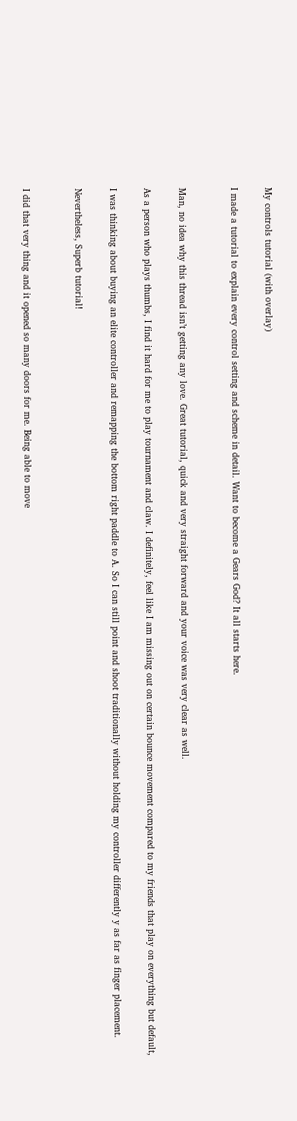My controls tutorial (with overlay)

I made a tutorial to explain every control setting and scheme in detail. Want to become a Gears God? It all starts here.


Man, no idea why this thread isn’t getting any love. Great tutorial, quick and very straight forward and your voice was very clear as well.

As a person who plays thumbs, I find it hard for me to play tournament and claw. I definitely, feel like I am missing out on certain bounce movement compared to my friends that play on everything but default,

I was thinking about buying an elite controller and remapping the bottom right paddle to A. So I can still point and shoot traditionally without holding my controller differently y as far as finger placement.

Nevertheless, Superb tutorial!


I did that very thing and it opened so many doors for me. Being able to move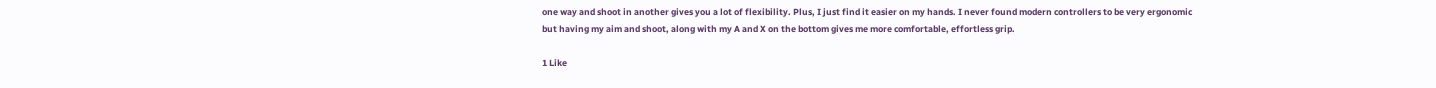one way and shoot in another gives you a lot of flexibility. Plus, I just find it easier on my hands. I never found modern controllers to be very ergonomic but having my aim and shoot, along with my A and X on the bottom gives me more comfortable, effortless grip.

1 Like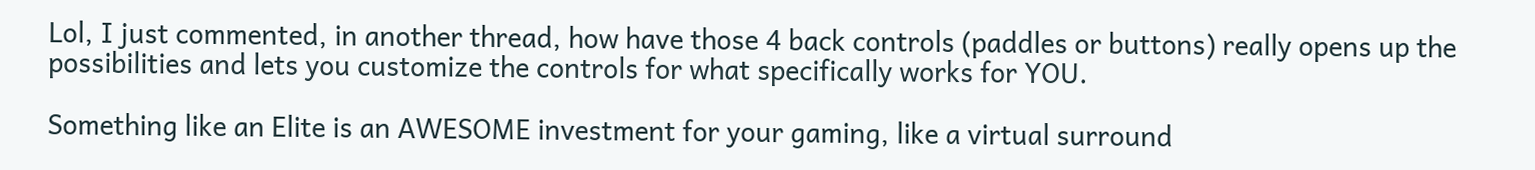Lol, I just commented, in another thread, how have those 4 back controls (paddles or buttons) really opens up the possibilities and lets you customize the controls for what specifically works for YOU.

Something like an Elite is an AWESOME investment for your gaming, like a virtual surround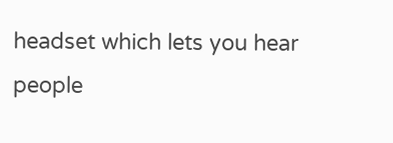headset which lets you hear people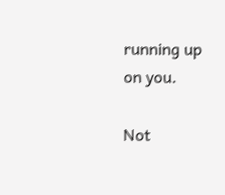running up on you.

Not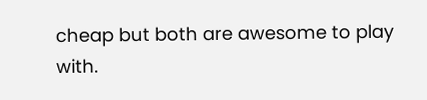cheap but both are awesome to play with.